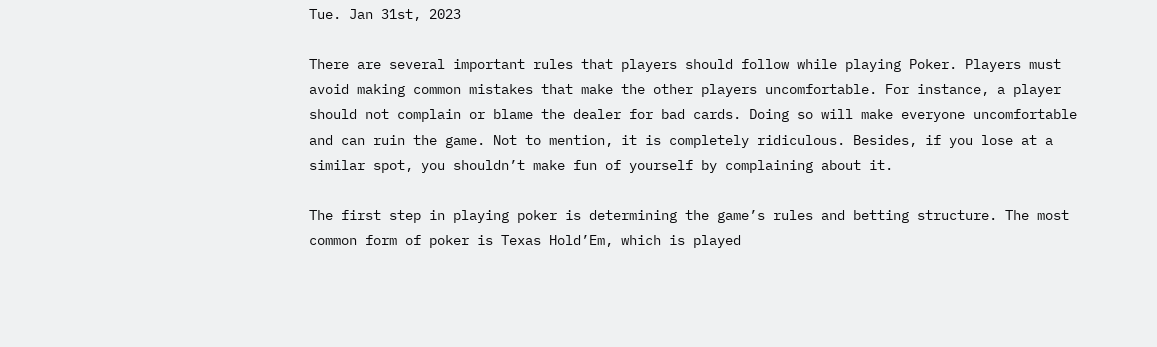Tue. Jan 31st, 2023

There are several important rules that players should follow while playing Poker. Players must avoid making common mistakes that make the other players uncomfortable. For instance, a player should not complain or blame the dealer for bad cards. Doing so will make everyone uncomfortable and can ruin the game. Not to mention, it is completely ridiculous. Besides, if you lose at a similar spot, you shouldn’t make fun of yourself by complaining about it.

The first step in playing poker is determining the game’s rules and betting structure. The most common form of poker is Texas Hold’Em, which is played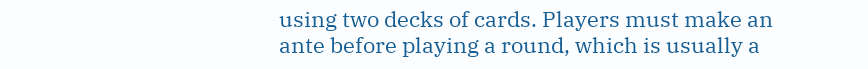using two decks of cards. Players must make an ante before playing a round, which is usually a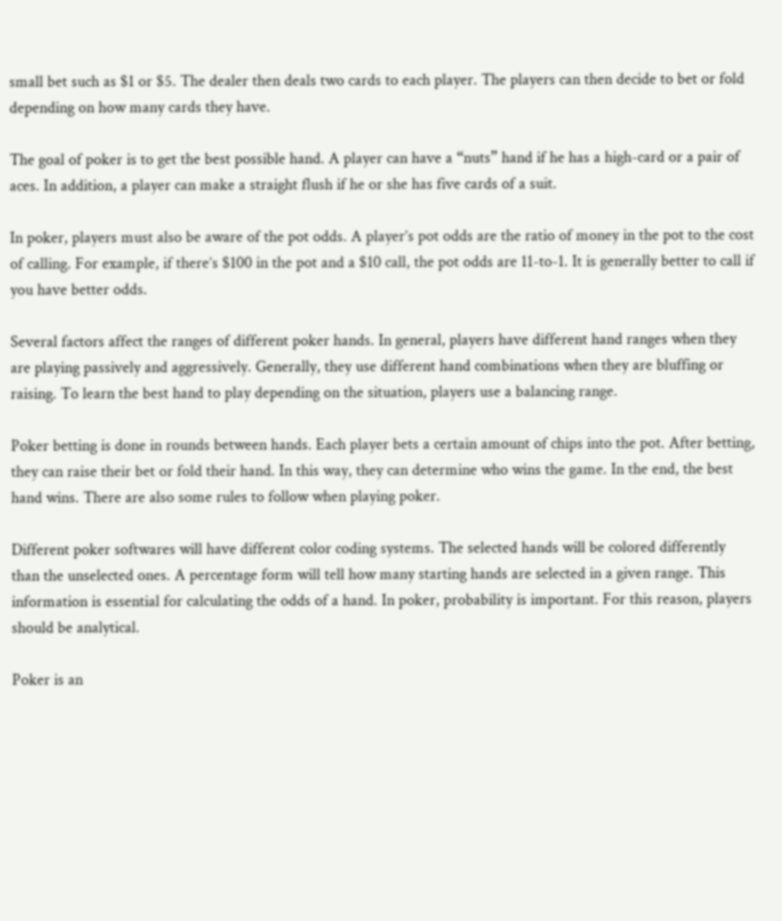small bet such as $1 or $5. The dealer then deals two cards to each player. The players can then decide to bet or fold depending on how many cards they have.

The goal of poker is to get the best possible hand. A player can have a “nuts” hand if he has a high-card or a pair of aces. In addition, a player can make a straight flush if he or she has five cards of a suit.

In poker, players must also be aware of the pot odds. A player’s pot odds are the ratio of money in the pot to the cost of calling. For example, if there’s $100 in the pot and a $10 call, the pot odds are 11-to-1. It is generally better to call if you have better odds.

Several factors affect the ranges of different poker hands. In general, players have different hand ranges when they are playing passively and aggressively. Generally, they use different hand combinations when they are bluffing or raising. To learn the best hand to play depending on the situation, players use a balancing range.

Poker betting is done in rounds between hands. Each player bets a certain amount of chips into the pot. After betting, they can raise their bet or fold their hand. In this way, they can determine who wins the game. In the end, the best hand wins. There are also some rules to follow when playing poker.

Different poker softwares will have different color coding systems. The selected hands will be colored differently than the unselected ones. A percentage form will tell how many starting hands are selected in a given range. This information is essential for calculating the odds of a hand. In poker, probability is important. For this reason, players should be analytical.

Poker is an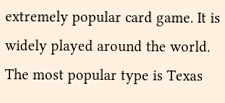extremely popular card game. It is widely played around the world. The most popular type is Texas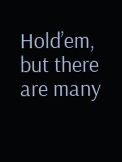Hold’em, but there are many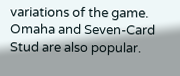variations of the game. Omaha and Seven-Card Stud are also popular.